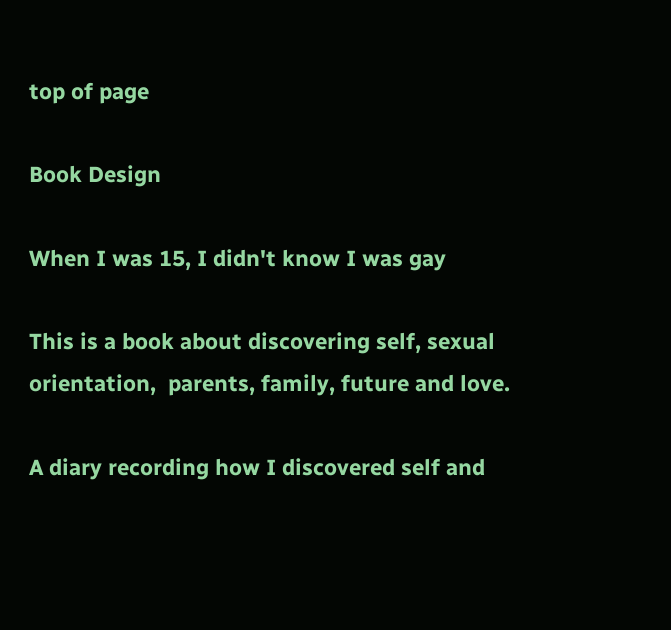top of page

Book Design

When I was 15, I didn't know I was gay

This is a book about discovering self, sexual orientation,  parents, family, future and love.

A diary recording how I discovered self and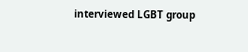interviewed LGBT group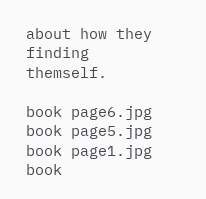about how they finding themself.

book page6.jpg
book page5.jpg
book page1.jpg
book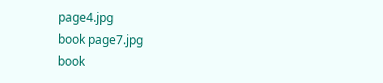page4.jpg
book page7.jpg
book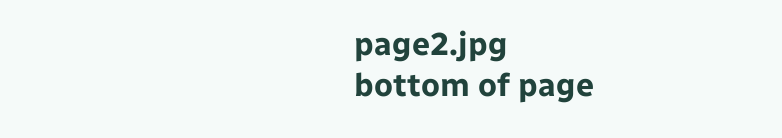page2.jpg
bottom of page